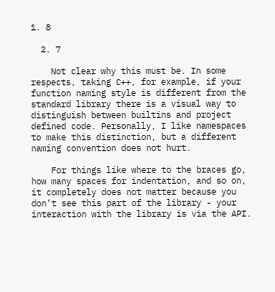1. 8

  2. 7

    Not clear why this must be. In some respects, taking C++, for example, if your function naming style is different from the standard library there is a visual way to distinguish between builtins and project defined code. Personally, I like namespaces to make this distinction, but a different naming convention does not hurt.

    For things like where to the braces go, how many spaces for indentation, and so on, it completely does not matter because you don’t see this part of the library - your interaction with the library is via the API.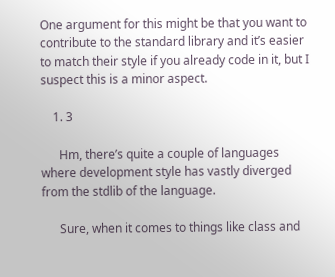One argument for this might be that you want to contribute to the standard library and it’s easier to match their style if you already code in it, but I suspect this is a minor aspect.

    1. 3

      Hm, there’s quite a couple of languages where development style has vastly diverged from the stdlib of the language.

      Sure, when it comes to things like class and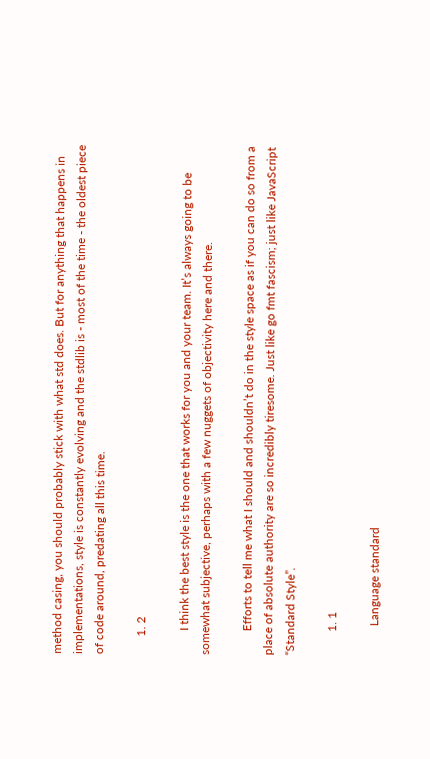method casing, you should probably stick with what std does. But for anything that happens in implementations, style is constantly evolving and the stdlib is - most of the time - the oldest piece of code around, predating all this time.

      1. 2

        I think the best style is the one that works for you and your team. It’s always going to be somewhat subjective, perhaps with a few nuggets of objectivity here and there.

        Efforts to tell me what I should and shouldn’t do in the style space as if you can do so from a place of absolute authority are so incredibly tiresome. Just like go fmt fascism; just like JavaScript “Standard Style”.

        1. 1

          Language standard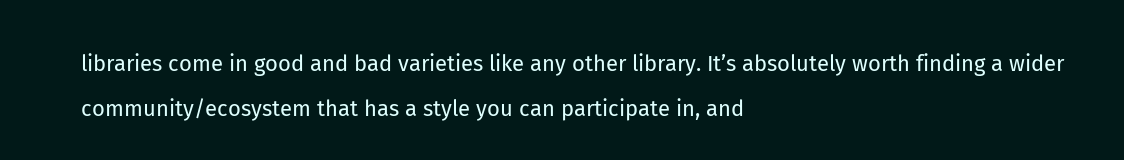libraries come in good and bad varieties like any other library. It’s absolutely worth finding a wider community/ecosystem that has a style you can participate in, and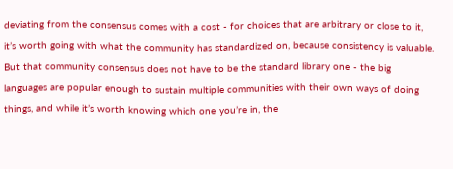deviating from the consensus comes with a cost - for choices that are arbitrary or close to it, it’s worth going with what the community has standardized on, because consistency is valuable. But that community consensus does not have to be the standard library one - the big languages are popular enough to sustain multiple communities with their own ways of doing things, and while it’s worth knowing which one you’re in, the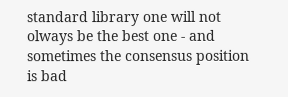standard library one will not olways be the best one - and sometimes the consensus position is bad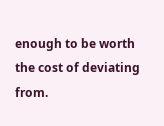enough to be worth the cost of deviating from.